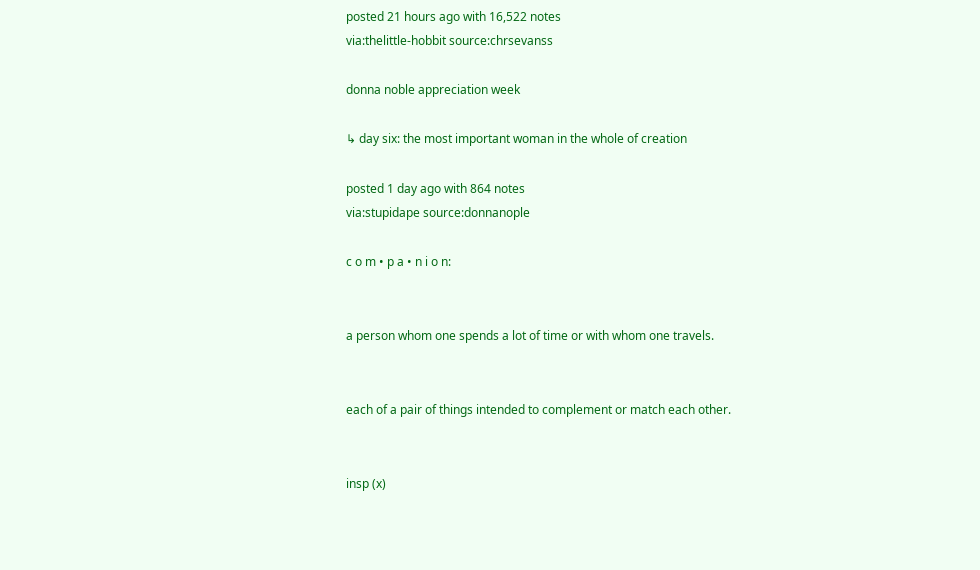posted 21 hours ago with 16,522 notes
via:thelittle-hobbit source:chrsevanss

donna noble appreciation week

↳ day six: the most important woman in the whole of creation

posted 1 day ago with 864 notes
via:stupidape source:donnanople

c o m • p a • n i o n:


a person whom one spends a lot of time or with whom one travels.


each of a pair of things intended to complement or match each other.


insp (x)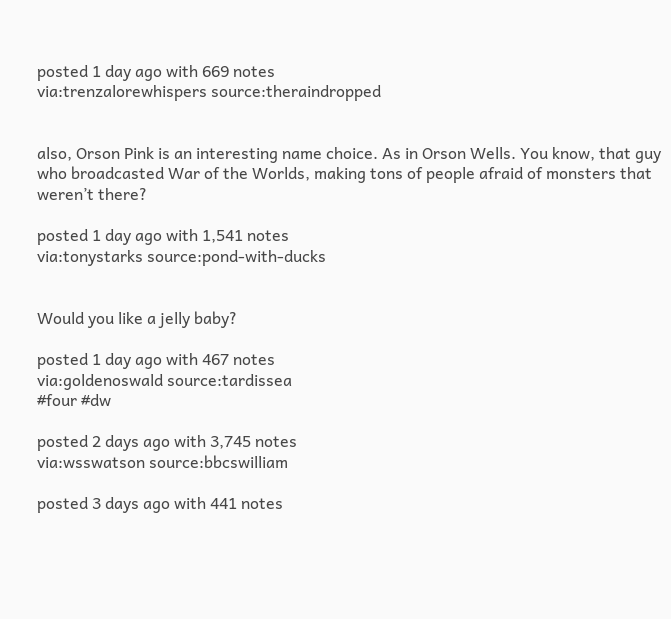posted 1 day ago with 669 notes
via:trenzalorewhispers source:theraindropped


also, Orson Pink is an interesting name choice. As in Orson Wells. You know, that guy who broadcasted War of the Worlds, making tons of people afraid of monsters that weren’t there?

posted 1 day ago with 1,541 notes
via:tonystarks source:pond-with-ducks


Would you like a jelly baby?

posted 1 day ago with 467 notes
via:goldenoswald source:tardissea
#four #dw

posted 2 days ago with 3,745 notes
via:wsswatson source:bbcswilliam

posted 3 days ago with 441 notes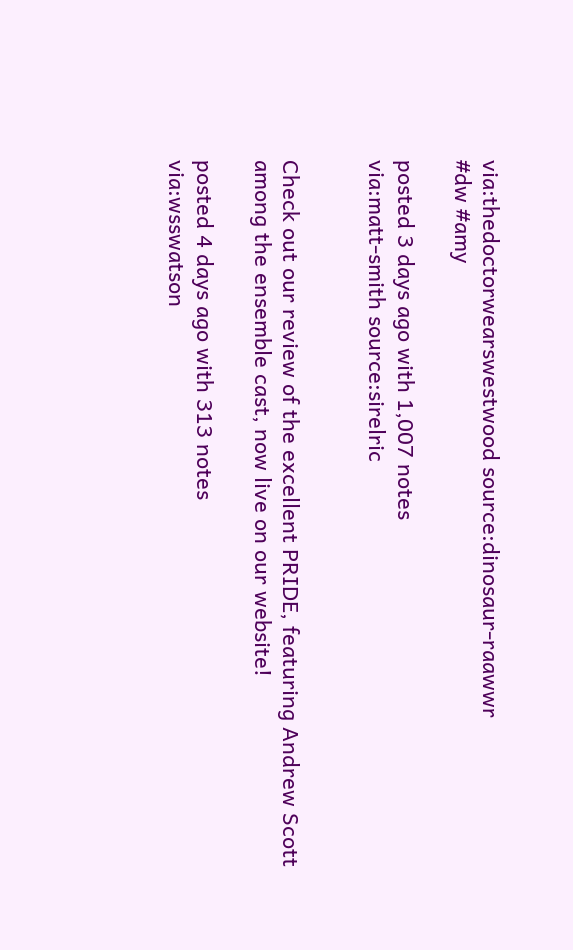via:thedoctorwearswestwood source:dinosaur-raawwr
#dw #amy

posted 3 days ago with 1,007 notes
via:matt-smith source:sirelric


Check out our review of the excellent PRIDE, featuring Andrew Scott among the ensemble cast, now live on our website!

posted 4 days ago with 313 notes
via:wsswatson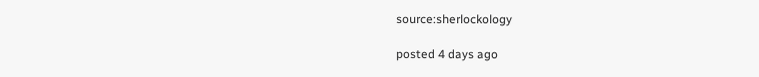source:sherlockology

posted 4 days ago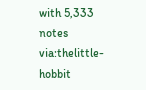with 5,333 notes
via:thelittle-hobbit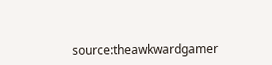source:theawkwardgamer